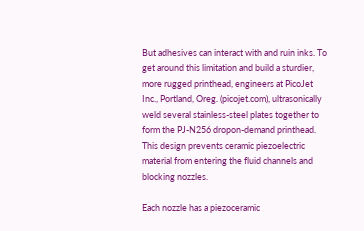But adhesives can interact with and ruin inks. To get around this limitation and build a sturdier, more rugged printhead, engineers at PicoJet Inc., Portland, Oreg. (picojet.com), ultrasonically weld several stainless-steel plates together to form the PJ-N256 dropon-demand printhead. This design prevents ceramic piezoelectric material from entering the fluid channels and blocking nozzles.

Each nozzle has a piezoceramic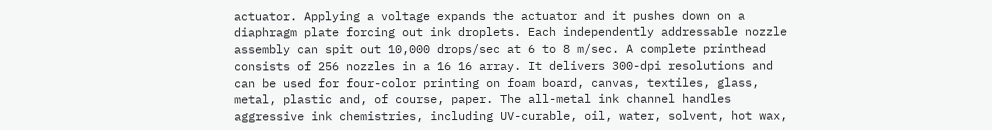actuator. Applying a voltage expands the actuator and it pushes down on a diaphragm plate forcing out ink droplets. Each independently addressable nozzle assembly can spit out 10,000 drops/sec at 6 to 8 m/sec. A complete printhead consists of 256 nozzles in a 16 16 array. It delivers 300-dpi resolutions and can be used for four-color printing on foam board, canvas, textiles, glass, metal, plastic and, of course, paper. The all-metal ink channel handles aggressive ink chemistries, including UV-curable, oil, water, solvent, hot wax,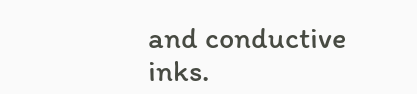and conductive inks.